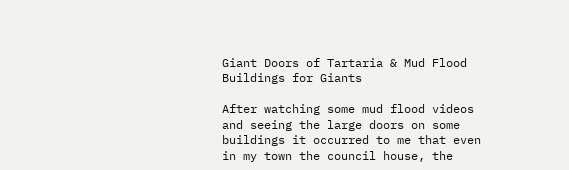Giant Doors of Tartaria & Mud Flood Buildings for Giants

After watching some mud flood videos and seeing the large doors on some buildings it occurred to me that even in my town the council house, the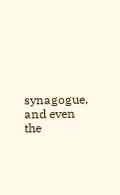synagogue, and even the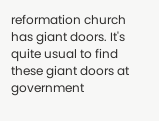reformation church has giant doors. It's quite usual to find these giant doors at government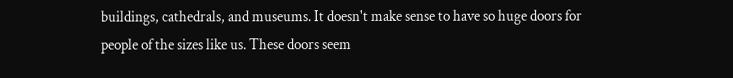buildings, cathedrals, and museums. It doesn't make sense to have so huge doors for people of the sizes like us. These doors seem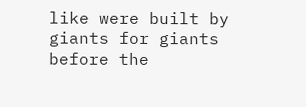like were built by giants for giants before the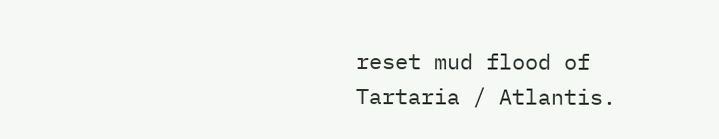reset mud flood of Tartaria / Atlantis.